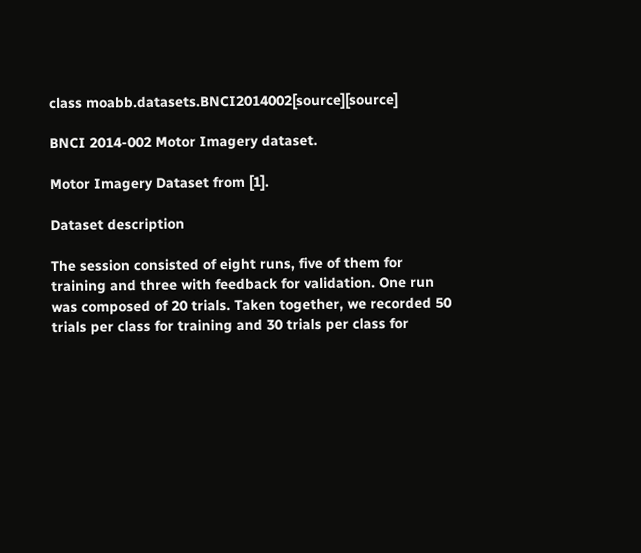class moabb.datasets.BNCI2014002[source][source]

BNCI 2014-002 Motor Imagery dataset.

Motor Imagery Dataset from [1].

Dataset description

The session consisted of eight runs, five of them for training and three with feedback for validation. One run was composed of 20 trials. Taken together, we recorded 50 trials per class for training and 30 trials per class for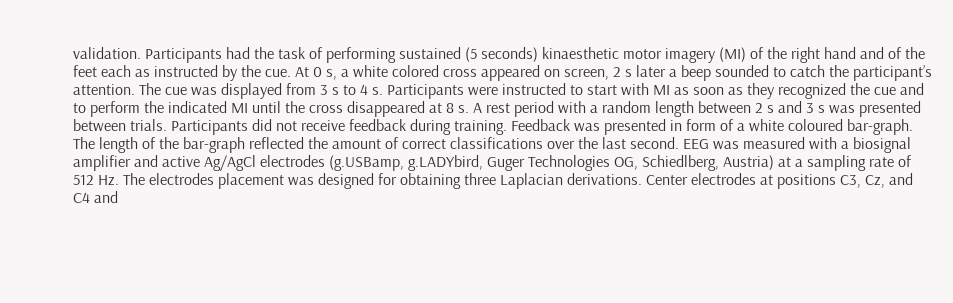validation. Participants had the task of performing sustained (5 seconds) kinaesthetic motor imagery (MI) of the right hand and of the feet each as instructed by the cue. At 0 s, a white colored cross appeared on screen, 2 s later a beep sounded to catch the participant’s attention. The cue was displayed from 3 s to 4 s. Participants were instructed to start with MI as soon as they recognized the cue and to perform the indicated MI until the cross disappeared at 8 s. A rest period with a random length between 2 s and 3 s was presented between trials. Participants did not receive feedback during training. Feedback was presented in form of a white coloured bar-graph. The length of the bar-graph reflected the amount of correct classifications over the last second. EEG was measured with a biosignal amplifier and active Ag/AgCl electrodes (g.USBamp, g.LADYbird, Guger Technologies OG, Schiedlberg, Austria) at a sampling rate of 512 Hz. The electrodes placement was designed for obtaining three Laplacian derivations. Center electrodes at positions C3, Cz, and C4 and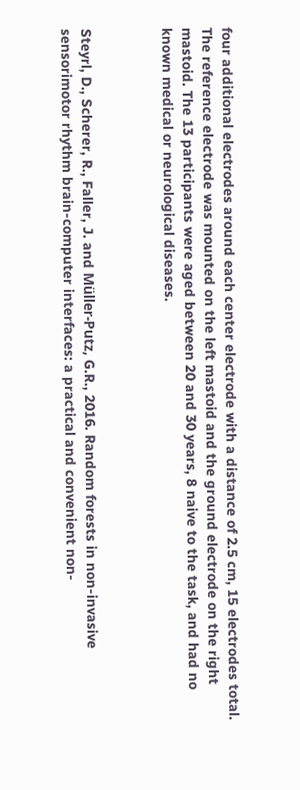four additional electrodes around each center electrode with a distance of 2.5 cm, 15 electrodes total. The reference electrode was mounted on the left mastoid and the ground electrode on the right mastoid. The 13 participants were aged between 20 and 30 years, 8 naive to the task, and had no known medical or neurological diseases.



Steyrl, D., Scherer, R., Faller, J. and Müller-Putz, G.R., 2016. Random forests in non-invasive sensorimotor rhythm brain-computer interfaces: a practical and convenient non-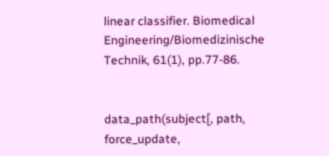linear classifier. Biomedical Engineering/Biomedizinische Technik, 61(1), pp.77-86.


data_path(subject[, path, force_update,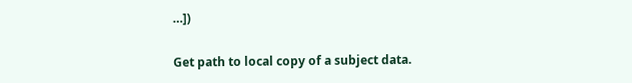…])

Get path to local copy of a subject data.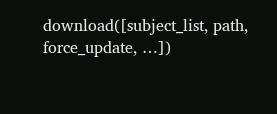download([subject_list, path, force_update, …])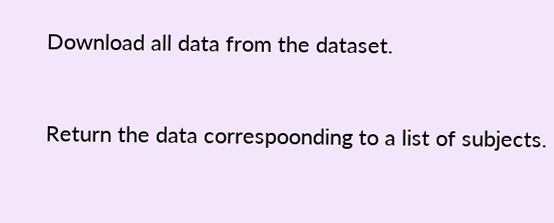Download all data from the dataset.


Return the data correspoonding to a list of subjects.